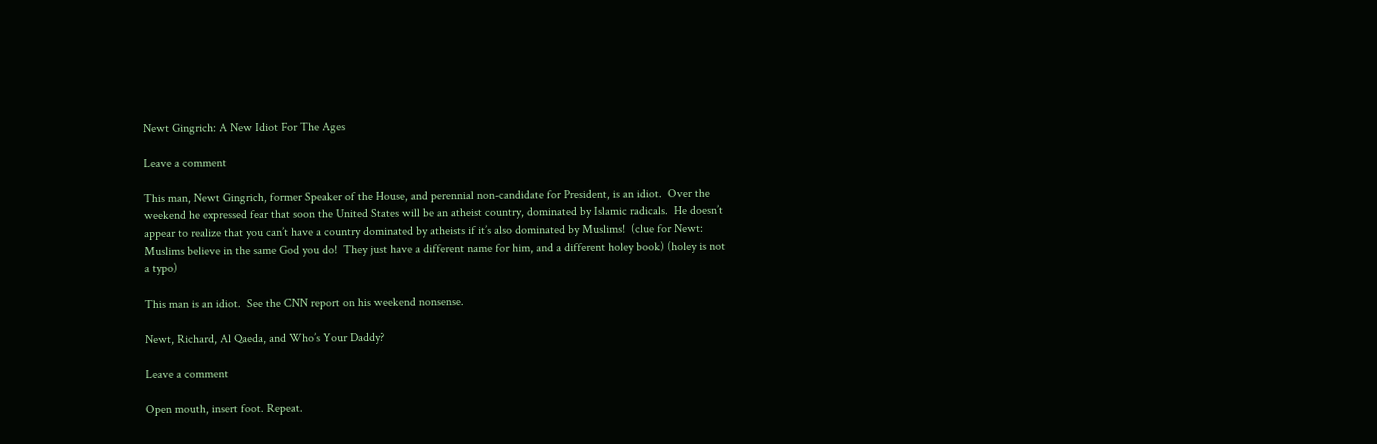Newt Gingrich: A New Idiot For The Ages

Leave a comment

This man, Newt Gingrich, former Speaker of the House, and perennial non-candidate for President, is an idiot.  Over the weekend he expressed fear that soon the United States will be an atheist country, dominated by Islamic radicals.  He doesn’t appear to realize that you can’t have a country dominated by atheists if it’s also dominated by Muslims!  (clue for Newt:  Muslims believe in the same God you do!  They just have a different name for him, and a different holey book) (holey is not a typo)

This man is an idiot.  See the CNN report on his weekend nonsense.

Newt, Richard, Al Qaeda, and Who’s Your Daddy?

Leave a comment

Open mouth, insert foot. Repeat.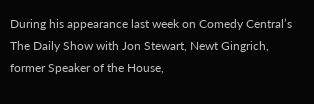During his appearance last week on Comedy Central’s The Daily Show with Jon Stewart, Newt Gingrich, former Speaker of the House,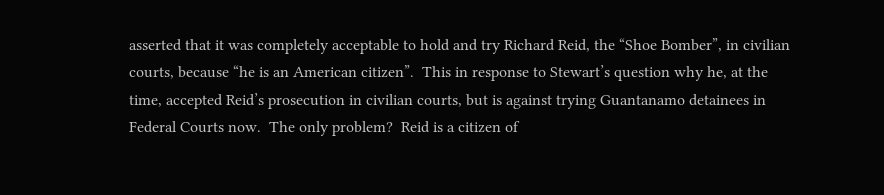asserted that it was completely acceptable to hold and try Richard Reid, the “Shoe Bomber”, in civilian courts, because “he is an American citizen”.  This in response to Stewart’s question why he, at the time, accepted Reid’s prosecution in civilian courts, but is against trying Guantanamo detainees in Federal Courts now.  The only problem?  Reid is a citizen of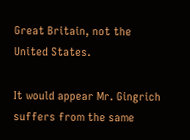Great Britain, not the United States.

It would appear Mr. Gingrich suffers from the same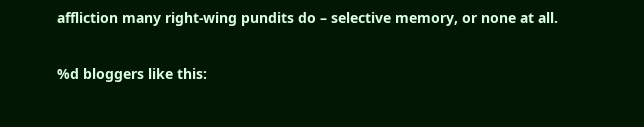affliction many right-wing pundits do – selective memory, or none at all.


%d bloggers like this: